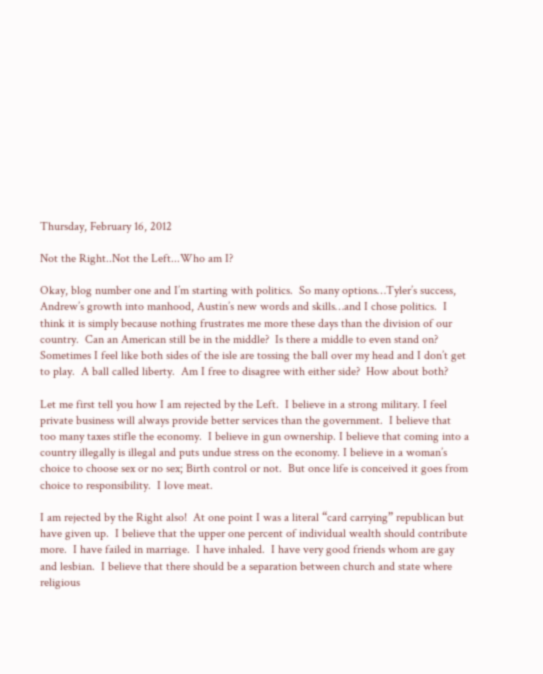Thursday, February 16, 2012

Not the Right..Not the Left...Who am I?

Okay, blog number one and I’m starting with politics.  So many options…Tyler’s success, Andrew’s growth into manhood, Austin’s new words and skills…and I chose politics.  I think it is simply because nothing frustrates me more these days than the division of our country.  Can an American still be in the middle?  Is there a middle to even stand on?  Sometimes I feel like both sides of the isle are tossing the ball over my head and I don’t get to play.  A ball called liberty.  Am I free to disagree with either side?  How about both?

Let me first tell you how I am rejected by the Left.  I believe in a strong military. I feel private business will always provide better services than the government.  I believe that too many taxes stifle the economy.  I believe in gun ownership. I believe that coming into a country illegally is illegal and puts undue stress on the economy. I believe in a woman’s choice to choose sex or no sex; Birth control or not.  But once life is conceived it goes from choice to responsibility.  I love meat.

I am rejected by the Right also!  At one point I was a literal “card carrying” republican but have given up.  I believe that the upper one percent of individual wealth should contribute more.  I have failed in marriage.  I have inhaled.  I have very good friends whom are gay and lesbian.  I believe that there should be a separation between church and state where religious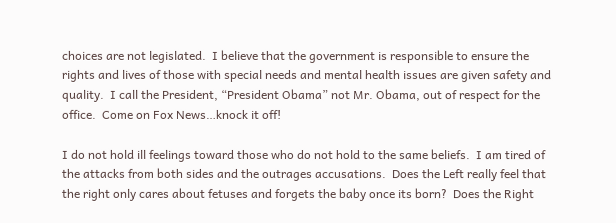choices are not legislated.  I believe that the government is responsible to ensure the rights and lives of those with special needs and mental health issues are given safety and quality.  I call the President, “President Obama” not Mr. Obama, out of respect for the office.  Come on Fox News…knock it off!

I do not hold ill feelings toward those who do not hold to the same beliefs.  I am tired of the attacks from both sides and the outrages accusations.  Does the Left really feel that the right only cares about fetuses and forgets the baby once its born?  Does the Right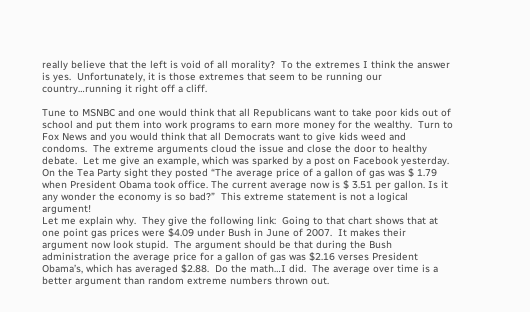really believe that the left is void of all morality?  To the extremes I think the answer is yes.  Unfortunately, it is those extremes that seem to be running our country…running it right off a cliff.

Tune to MSNBC and one would think that all Republicans want to take poor kids out of school and put them into work programs to earn more money for the wealthy.  Turn to Fox News and you would think that all Democrats want to give kids weed and condoms.  The extreme arguments cloud the issue and close the door to healthy debate.  Let me give an example, which was sparked by a post on Facebook yesterday.  On the Tea Party sight they posted “The average price of a gallon of gas was $ 1.79 when President Obama took office. The current average now is $ 3.51 per gallon. Is it any wonder the economy is so bad?”  This extreme statement is not a logical argument!
Let me explain why.  They give the following link:  Going to that chart shows that at one point gas prices were $4.09 under Bush in June of 2007.  It makes their argument now look stupid.  The argument should be that during the Bush administration the average price for a gallon of gas was $2.16 verses President Obama’s, which has averaged $2.88.  Do the math…I did.  The average over time is a better argument than random extreme numbers thrown out.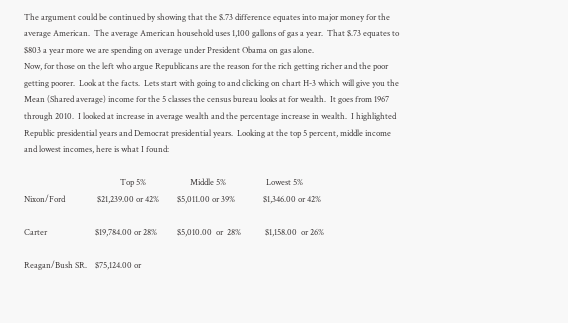The argument could be continued by showing that the $.73 difference equates into major money for the average American.  The average American household uses 1,100 gallons of gas a year.  That $.73 equates to $803 a year more we are spending on average under President Obama on gas alone.
Now, for those on the left who argue Republicans are the reason for the rich getting richer and the poor getting poorer.  Look at the facts.  Lets start with going to and clicking on chart H-3 which will give you the Mean (Shared average) income for the 5 classes the census bureau looks at for wealth.  It goes from 1967 through 2010.  I looked at increase in average wealth and the percentage increase in wealth.  I highlighted Republic presidential years and Democrat presidential years.  Looking at the top 5 percent, middle income and lowest incomes, here is what I found:

                                                Top 5%                      Middle 5%                    Lowest 5%
Nixon/Ford                $21,239.00 or 42%         $5,011.00 or 39%              $1,346.00 or 42%

Carter                        $19,784.00 or 28%          $5,010.00  or  28%            $1,158.00  or 26%

Reagan/Bush SR.    $75,124.00 or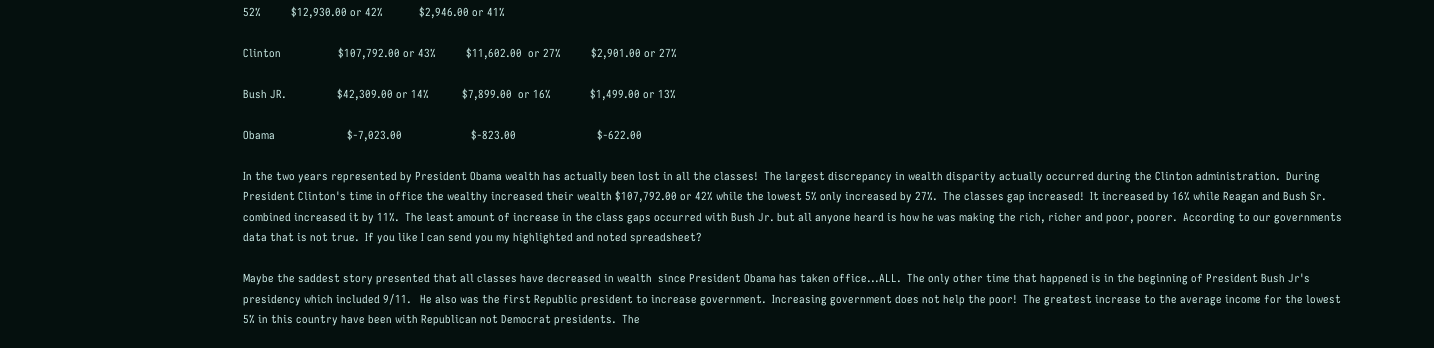52%          $12,930.00 or 42%            $2,946.00 or 41%

Clinton                   $107,792.00 or 43%          $11,602.00  or 27%          $2,901.00 or 27%

Bush JR.                 $42,309.00 or 14%           $7,899.00  or 16%             $1,499.00 or 13%

Obama                        $-7,023.00                       $-823.00                           $-622.00

In the two years represented by President Obama wealth has actually been lost in all the classes!  The largest discrepancy in wealth disparity actually occurred during the Clinton administration.  During President Clinton's time in office the wealthy increased their wealth $107,792.00 or 42% while the lowest 5% only increased by 27%.  The classes gap increased!  It increased by 16% while Reagan and Bush Sr. combined increased it by 11%.  The least amount of increase in the class gaps occurred with Bush Jr. but all anyone heard is how he was making the rich, richer and poor, poorer.  According to our governments data that is not true.  If you like I can send you my highlighted and noted spreadsheet?

Maybe the saddest story presented that all classes have decreased in wealth  since President Obama has taken office...ALL.  The only other time that happened is in the beginning of President Bush Jr's presidency which included 9/11.   He also was the first Republic president to increase government.  Increasing government does not help the poor!  The greatest increase to the average income for the lowest 5% in this country have been with Republican not Democrat presidents.  The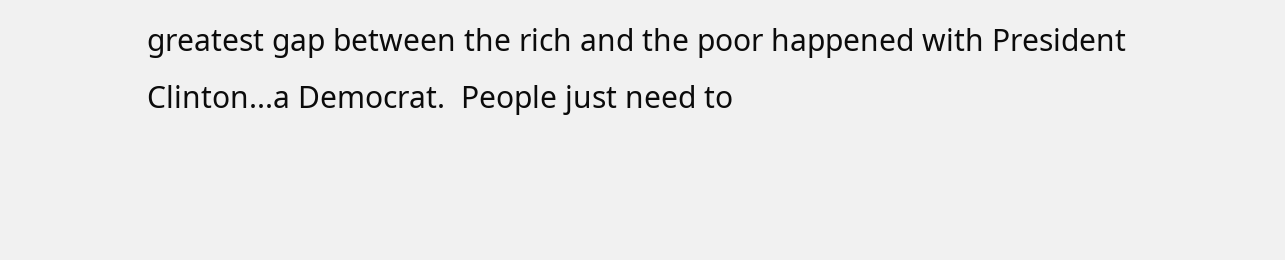greatest gap between the rich and the poor happened with President Clinton...a Democrat.  People just need to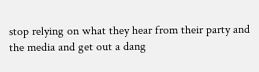stop relying on what they hear from their party and the media and get out a dang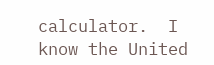calculator.  I know the United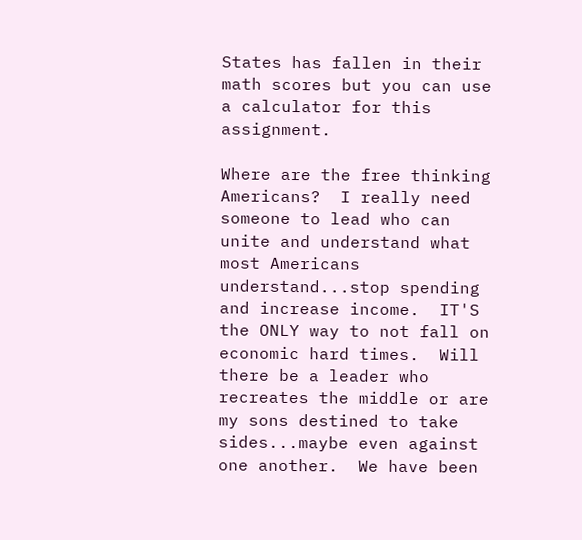States has fallen in their math scores but you can use a calculator for this assignment.

Where are the free thinking Americans?  I really need someone to lead who can unite and understand what most Americans understand...stop spending and increase income.  IT'S the ONLY way to not fall on economic hard times.  Will there be a leader who recreates the middle or are my sons destined to take sides...maybe even against one another.  We have been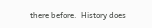there before.  History does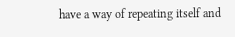have a way of repeating itself and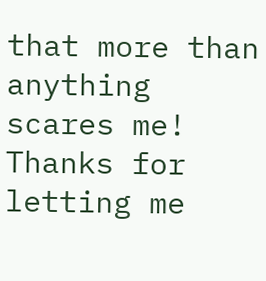that more than anything scares me!  Thanks for letting me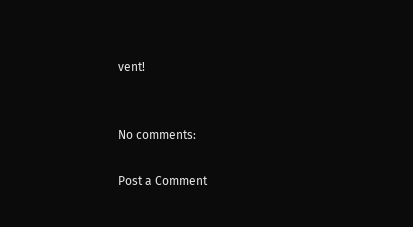vent!


No comments:

Post a Comment